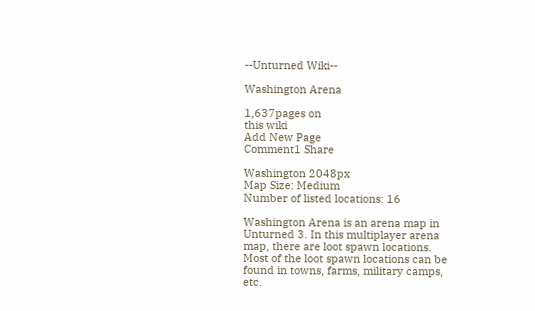--Unturned Wiki--

Washington Arena

1,637pages on
this wiki
Add New Page
Comment1 Share

Washington 2048px
Map Size: Medium
Number of listed locations: 16

Washington Arena is an arena map in Unturned 3. In this multiplayer arena map, there are loot spawn locations. Most of the loot spawn locations can be found in towns, farms, military camps, etc.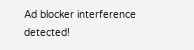Ad blocker interference detected!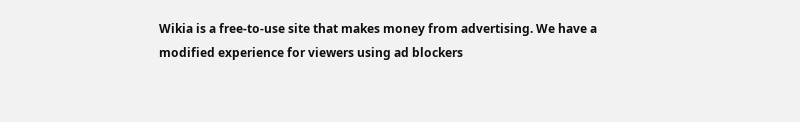Wikia is a free-to-use site that makes money from advertising. We have a modified experience for viewers using ad blockers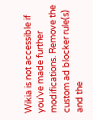Wikia is not accessible if you’ve made further modifications. Remove the custom ad blocker rule(s) and the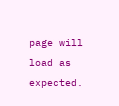page will load as expected.